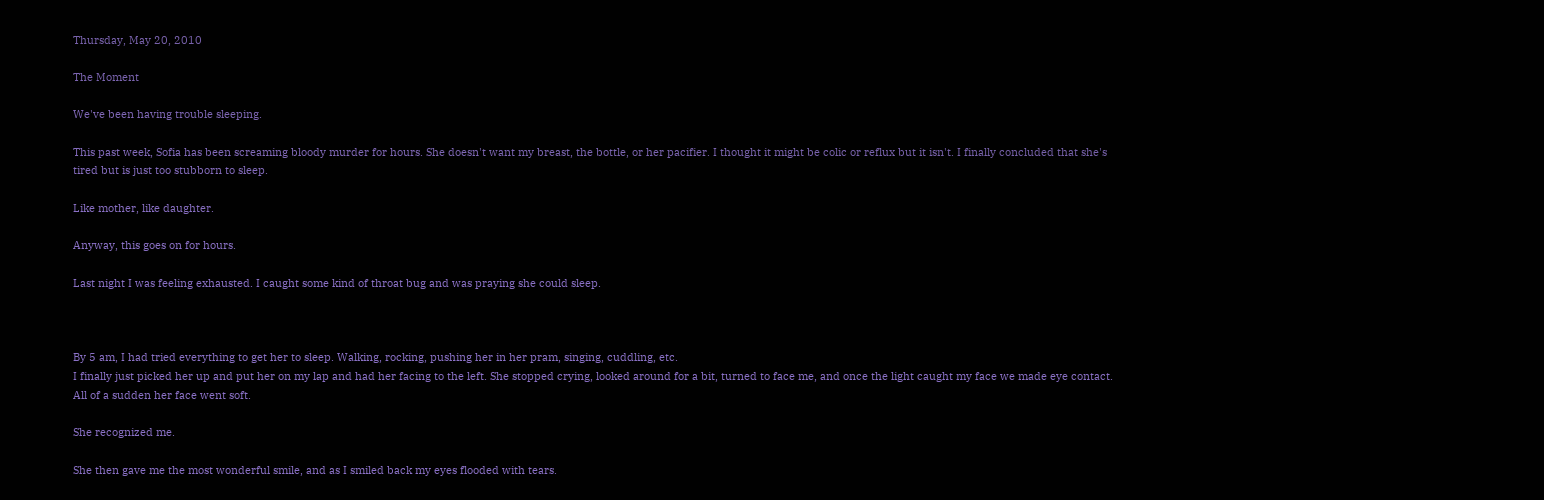Thursday, May 20, 2010

The Moment

We've been having trouble sleeping.

This past week, Sofia has been screaming bloody murder for hours. She doesn't want my breast, the bottle, or her pacifier. I thought it might be colic or reflux but it isn't. I finally concluded that she's tired but is just too stubborn to sleep.

Like mother, like daughter.

Anyway, this goes on for hours.

Last night I was feeling exhausted. I caught some kind of throat bug and was praying she could sleep.



By 5 am, I had tried everything to get her to sleep. Walking, rocking, pushing her in her pram, singing, cuddling, etc.
I finally just picked her up and put her on my lap and had her facing to the left. She stopped crying, looked around for a bit, turned to face me, and once the light caught my face we made eye contact. All of a sudden her face went soft.

She recognized me.

She then gave me the most wonderful smile, and as I smiled back my eyes flooded with tears.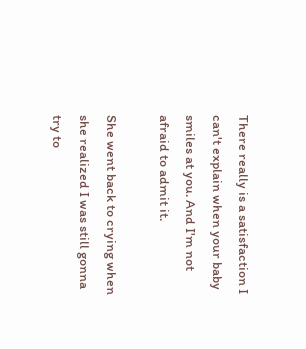There really is a satisfaction I can't explain when your baby smiles at you. And I'm not afraid to admit it.

She went back to crying when she realized I was still gonna try to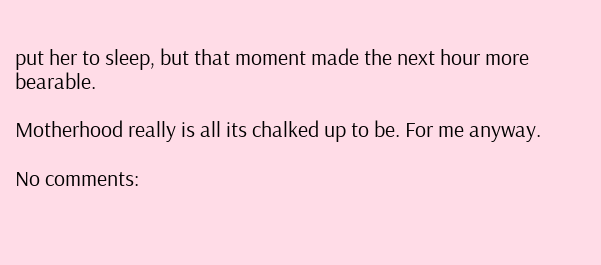put her to sleep, but that moment made the next hour more bearable.

Motherhood really is all its chalked up to be. For me anyway.

No comments: